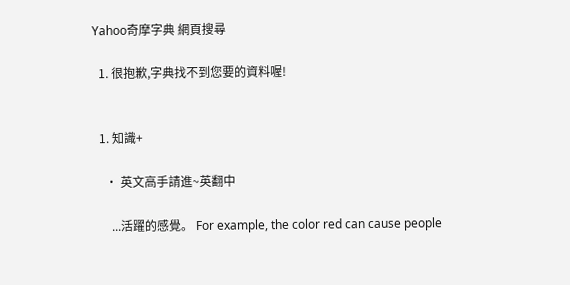Yahoo奇摩字典 網頁搜尋

  1. 很抱歉,字典找不到您要的資料喔!


  1. 知識+

    • 英文高手請進~英翻中

      ...活躍的感覺。 For example, the color red can cause people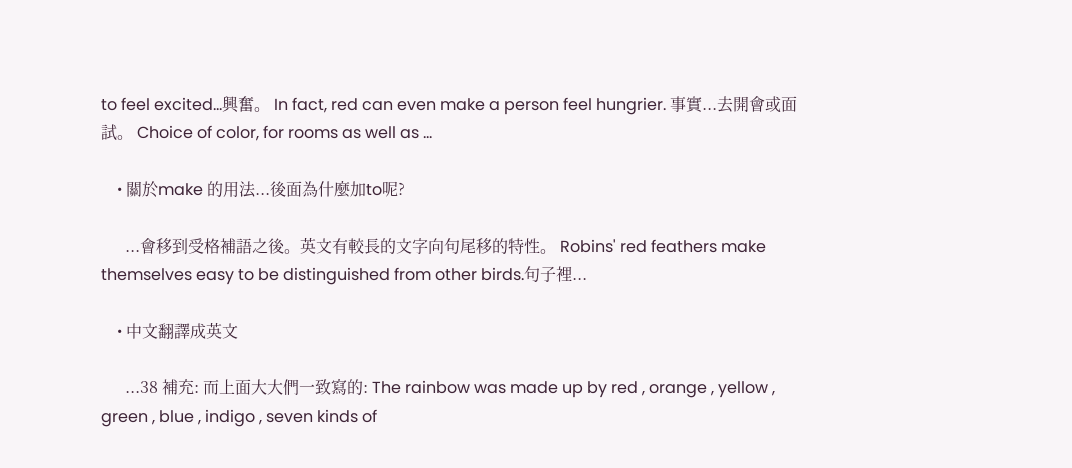to feel excited...興奮。 In fact, red can even make a person feel hungrier. 事實...去開會或面試。 Choice of color, for rooms as well as ...

    • 關於make 的用法...後面為什麼加to呢?

      ...會移到受格補語之後。英文有較長的文字向句尾移的特性。 Robins' red feathers make themselves easy to be distinguished from other birds.句子裡...

    • 中文翻譯成英文

      ...38 補充: 而上面大大們一致寫的: The rainbow was made up by red , orange , yellow , green , blue , indigo , seven kinds of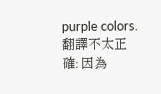purple colors. 翻譯不太正確: 因為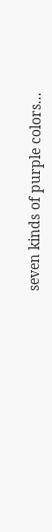seven kinds of purple colors...